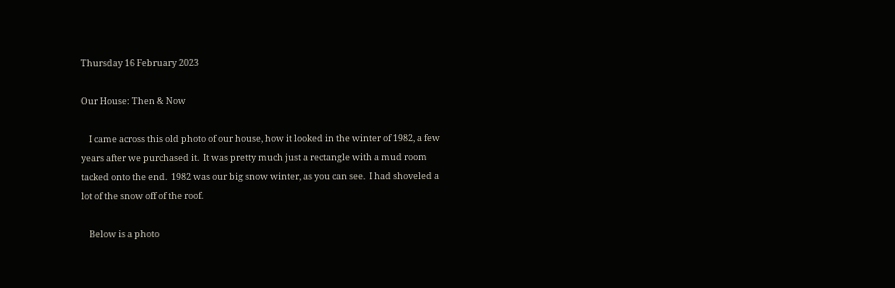Thursday 16 February 2023

Our House: Then & Now

    I came across this old photo of our house, how it looked in the winter of 1982, a few years after we purchased it.  It was pretty much just a rectangle with a mud room tacked onto the end.  1982 was our big snow winter, as you can see.  I had shoveled a lot of the snow off of the roof.

    Below is a photo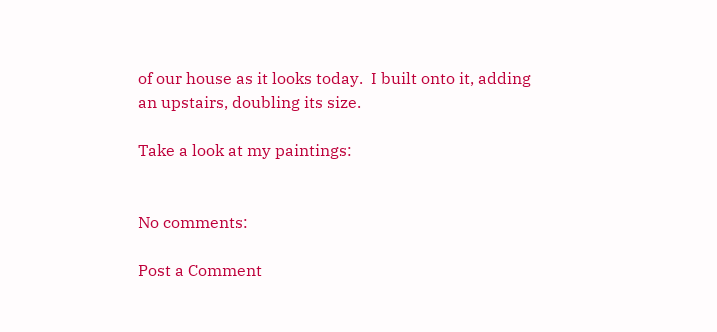of our house as it looks today.  I built onto it, adding an upstairs, doubling its size.

Take a look at my paintings:


No comments:

Post a Comment